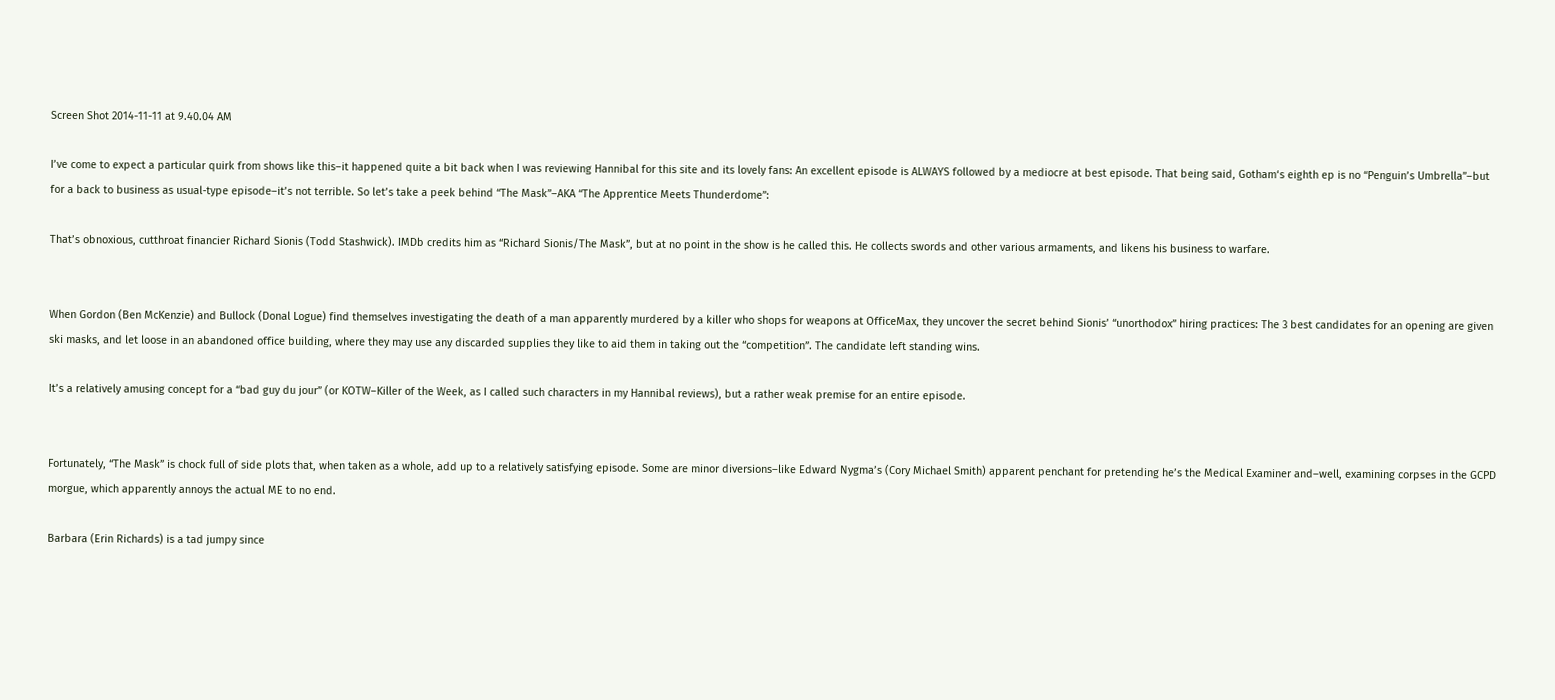Screen Shot 2014-11-11 at 9.40.04 AM

I’ve come to expect a particular quirk from shows like this–it happened quite a bit back when I was reviewing Hannibal for this site and its lovely fans: An excellent episode is ALWAYS followed by a mediocre at best episode. That being said, Gotham‘s eighth ep is no “Penguin’s Umbrella”–but for a back to business as usual-type episode–it’s not terrible. So let’s take a peek behind “The Mask”–AKA “The Apprentice Meets Thunderdome”:

That’s obnoxious, cutthroat financier Richard Sionis (Todd Stashwick). IMDb credits him as “Richard Sionis/The Mask”, but at no point in the show is he called this. He collects swords and other various armaments, and likens his business to warfare.


When Gordon (Ben McKenzie) and Bullock (Donal Logue) find themselves investigating the death of a man apparently murdered by a killer who shops for weapons at OfficeMax, they uncover the secret behind Sionis’ “unorthodox” hiring practices: The 3 best candidates for an opening are given ski masks, and let loose in an abandoned office building, where they may use any discarded supplies they like to aid them in taking out the “competition”. The candidate left standing wins.

It’s a relatively amusing concept for a “bad guy du jour” (or KOTW–Killer of the Week, as I called such characters in my Hannibal reviews), but a rather weak premise for an entire episode.


Fortunately, “The Mask” is chock full of side plots that, when taken as a whole, add up to a relatively satisfying episode. Some are minor diversions–like Edward Nygma’s (Cory Michael Smith) apparent penchant for pretending he’s the Medical Examiner and–well, examining corpses in the GCPD morgue, which apparently annoys the actual ME to no end.

Barbara (Erin Richards) is a tad jumpy since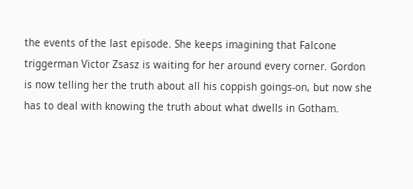the events of the last episode. She keeps imagining that Falcone triggerman Victor Zsasz is waiting for her around every corner. Gordon is now telling her the truth about all his coppish goings-on, but now she has to deal with knowing the truth about what dwells in Gotham.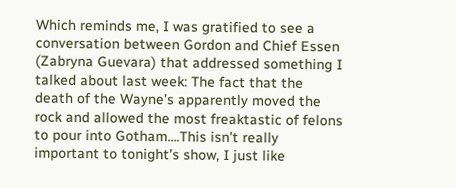Which reminds me, I was gratified to see a conversation between Gordon and Chief Essen (Zabryna Guevara) that addressed something I talked about last week: The fact that the death of the Wayne’s apparently moved the rock and allowed the most freaktastic of felons to pour into Gotham….This isn’t really important to tonight’s show, I just like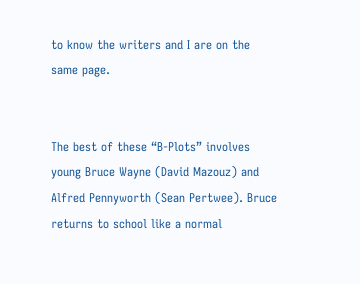to know the writers and I are on the same page.


The best of these “B-Plots” involves young Bruce Wayne (David Mazouz) and Alfred Pennyworth (Sean Pertwee). Bruce returns to school like a normal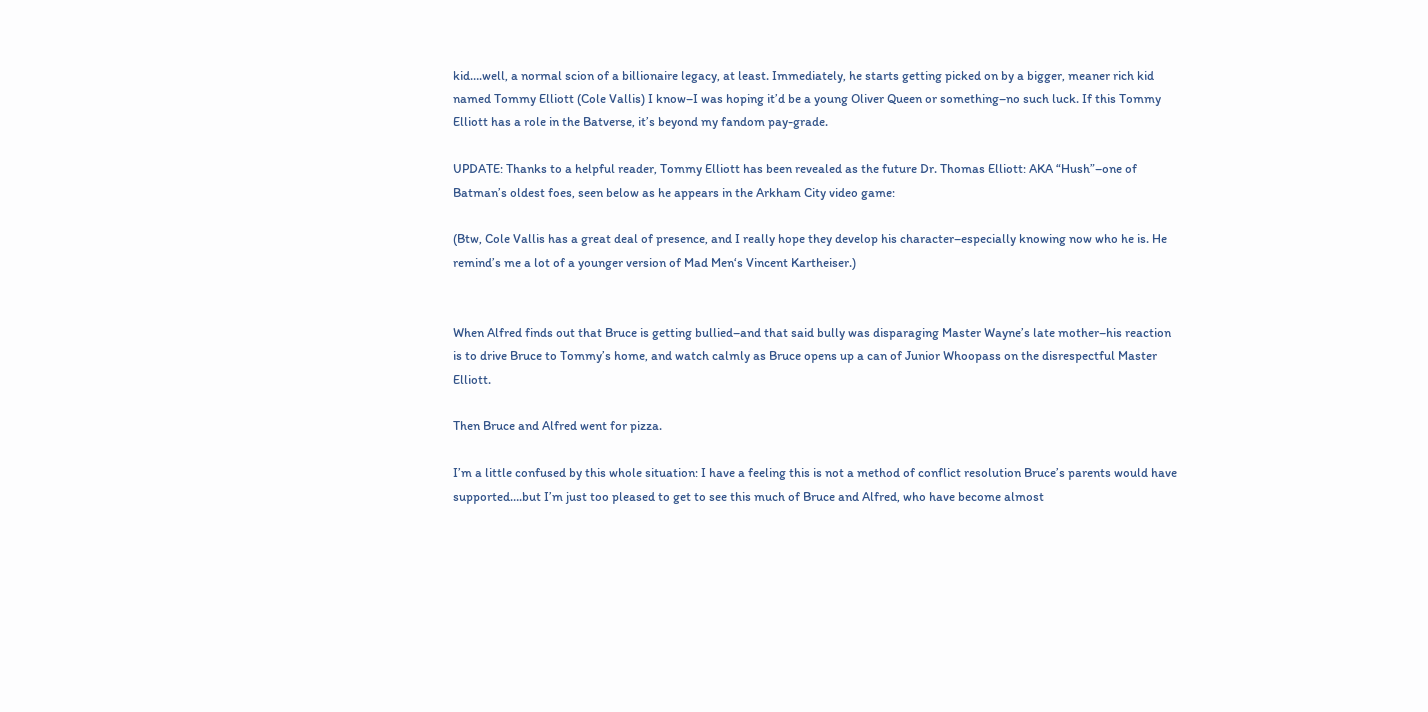kid….well, a normal scion of a billionaire legacy, at least. Immediately, he starts getting picked on by a bigger, meaner rich kid named Tommy Elliott (Cole Vallis) I know–I was hoping it’d be a young Oliver Queen or something–no such luck. If this Tommy Elliott has a role in the Batverse, it’s beyond my fandom pay-grade.

UPDATE: Thanks to a helpful reader, Tommy Elliott has been revealed as the future Dr. Thomas Elliott: AKA “Hush”–one of Batman’s oldest foes, seen below as he appears in the Arkham City video game:

(Btw, Cole Vallis has a great deal of presence, and I really hope they develop his character–especially knowing now who he is. He remind’s me a lot of a younger version of Mad Men‘s Vincent Kartheiser.)


When Alfred finds out that Bruce is getting bullied–and that said bully was disparaging Master Wayne’s late mother–his reaction is to drive Bruce to Tommy’s home, and watch calmly as Bruce opens up a can of Junior Whoopass on the disrespectful Master Elliott.

Then Bruce and Alfred went for pizza.

I’m a little confused by this whole situation: I have a feeling this is not a method of conflict resolution Bruce’s parents would have supported….but I’m just too pleased to get to see this much of Bruce and Alfred, who have become almost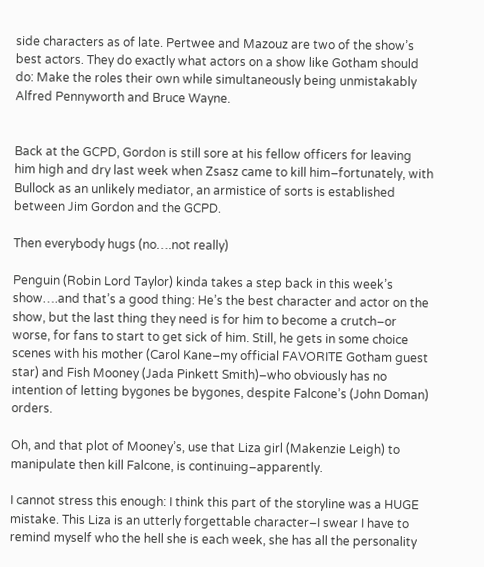side characters as of late. Pertwee and Mazouz are two of the show’s best actors. They do exactly what actors on a show like Gotham should do: Make the roles their own while simultaneously being unmistakably Alfred Pennyworth and Bruce Wayne.


Back at the GCPD, Gordon is still sore at his fellow officers for leaving him high and dry last week when Zsasz came to kill him–fortunately, with Bullock as an unlikely mediator, an armistice of sorts is established between Jim Gordon and the GCPD.

Then everybody hugs (no….not really)

Penguin (Robin Lord Taylor) kinda takes a step back in this week’s show….and that’s a good thing: He’s the best character and actor on the show, but the last thing they need is for him to become a crutch–or worse, for fans to start to get sick of him. Still, he gets in some choice scenes with his mother (Carol Kane–my official FAVORITE Gotham guest star) and Fish Mooney (Jada Pinkett Smith)–who obviously has no intention of letting bygones be bygones, despite Falcone’s (John Doman) orders.

Oh, and that plot of Mooney’s, use that Liza girl (Makenzie Leigh) to manipulate then kill Falcone, is continuing–apparently.

I cannot stress this enough: I think this part of the storyline was a HUGE mistake. This Liza is an utterly forgettable character–I swear I have to remind myself who the hell she is each week, she has all the personality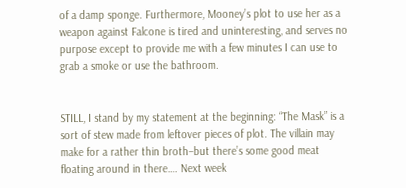of a damp sponge. Furthermore, Mooney’s plot to use her as a weapon against Falcone is tired and uninteresting, and serves no purpose except to provide me with a few minutes I can use to grab a smoke or use the bathroom.


STILL, I stand by my statement at the beginning: “The Mask” is a sort of stew made from leftover pieces of plot. The villain may make for a rather thin broth–but there’s some good meat floating around in there…. Next week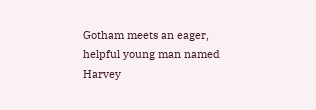Gotham meets an eager, helpful young man named Harvey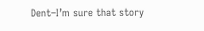Dent–I’m sure that story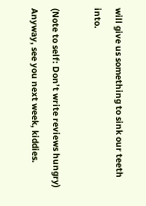will give us something to sink our teeth into.

(Note to self: Don’t write reviews hungry) Anyway, see you next week, kiddies.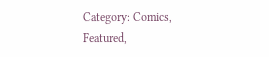Category: Comics, Featured,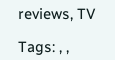reviews, TV

Tags: , ,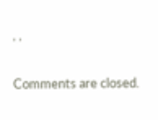, ,

Comments are closed.